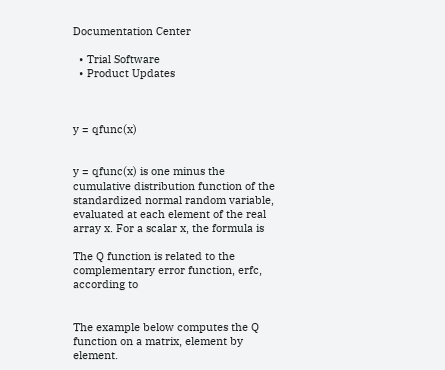Documentation Center

  • Trial Software
  • Product Updates



y = qfunc(x)


y = qfunc(x) is one minus the cumulative distribution function of the standardized normal random variable, evaluated at each element of the real array x. For a scalar x, the formula is

The Q function is related to the complementary error function, erfc, according to


The example below computes the Q function on a matrix, element by element.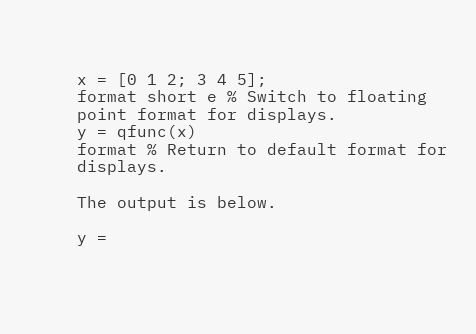x = [0 1 2; 3 4 5];
format short e % Switch to floating point format for displays.
y = qfunc(x)
format % Return to default format for displays.

The output is below.

y =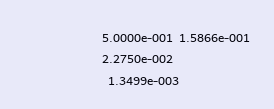5.0000e-001  1.5866e-001  2.2750e-002
  1.3499e-003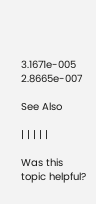3.1671e-005  2.8665e-007

See Also

| | | | |

Was this topic helpful?